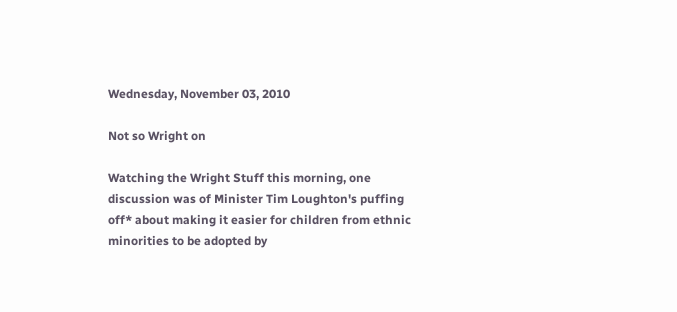Wednesday, November 03, 2010

Not so Wright on

Watching the Wright Stuff this morning, one discussion was of Minister Tim Loughton's puffing off* about making it easier for children from ethnic minorities to be adopted by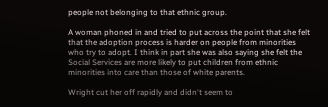people not belonging to that ethnic group.

A woman phoned in and tried to put across the point that she felt that the adoption process is harder on people from minorities who try to adopt. I think in part she was also saying she felt the Social Services are more likely to put children from ethnic minorities into care than those of white parents.

Wright cut her off rapidly and didn't seem to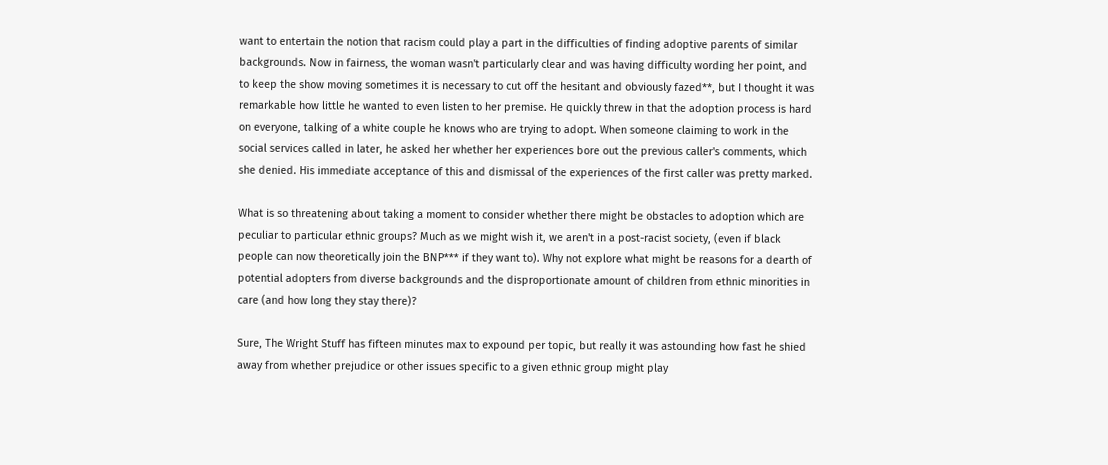want to entertain the notion that racism could play a part in the difficulties of finding adoptive parents of similar backgrounds. Now in fairness, the woman wasn't particularly clear and was having difficulty wording her point, and to keep the show moving sometimes it is necessary to cut off the hesitant and obviously fazed**, but I thought it was remarkable how little he wanted to even listen to her premise. He quickly threw in that the adoption process is hard on everyone, talking of a white couple he knows who are trying to adopt. When someone claiming to work in the social services called in later, he asked her whether her experiences bore out the previous caller's comments, which she denied. His immediate acceptance of this and dismissal of the experiences of the first caller was pretty marked.

What is so threatening about taking a moment to consider whether there might be obstacles to adoption which are peculiar to particular ethnic groups? Much as we might wish it, we aren't in a post-racist society, (even if black people can now theoretically join the BNP*** if they want to). Why not explore what might be reasons for a dearth of potential adopters from diverse backgrounds and the disproportionate amount of children from ethnic minorities in care (and how long they stay there)?

Sure, The Wright Stuff has fifteen minutes max to expound per topic, but really it was astounding how fast he shied away from whether prejudice or other issues specific to a given ethnic group might play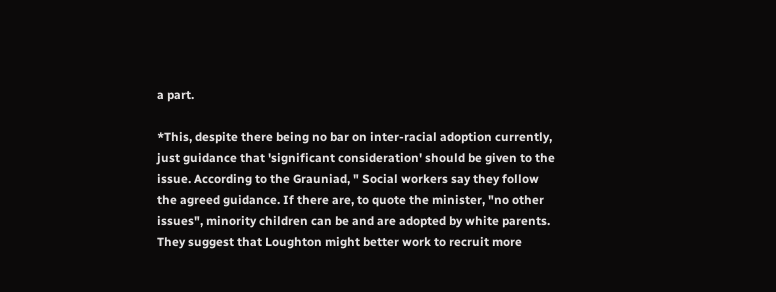a part.

*This, despite there being no bar on inter-racial adoption currently, just guidance that 'significant consideration' should be given to the issue. According to the Grauniad, " Social workers say they follow the agreed guidance. If there are, to quote the minister, "no other issues", minority children can be and are adopted by white parents. They suggest that Loughton might better work to recruit more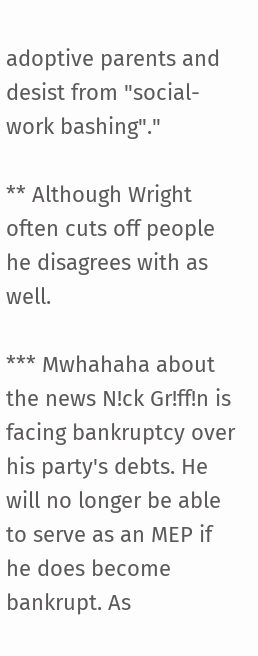adoptive parents and desist from "social-work bashing"."

** Although Wright often cuts off people he disagrees with as well.

*** Mwhahaha about the news N!ck Gr!ff!n is facing bankruptcy over his party's debts. He will no longer be able to serve as an MEP if he does become bankrupt. As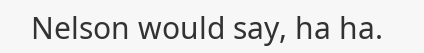Nelson would say, ha ha.